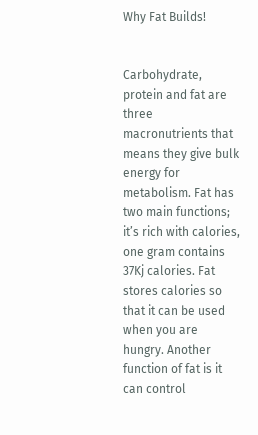Why Fat Builds!


Carbohydrate, protein and fat are three macronutrients that means they give bulk energy for metabolism. Fat has two main functions; it’s rich with calories, one gram contains 37Kj calories. Fat stores calories so that it can be used when you are hungry. Another function of fat is it can control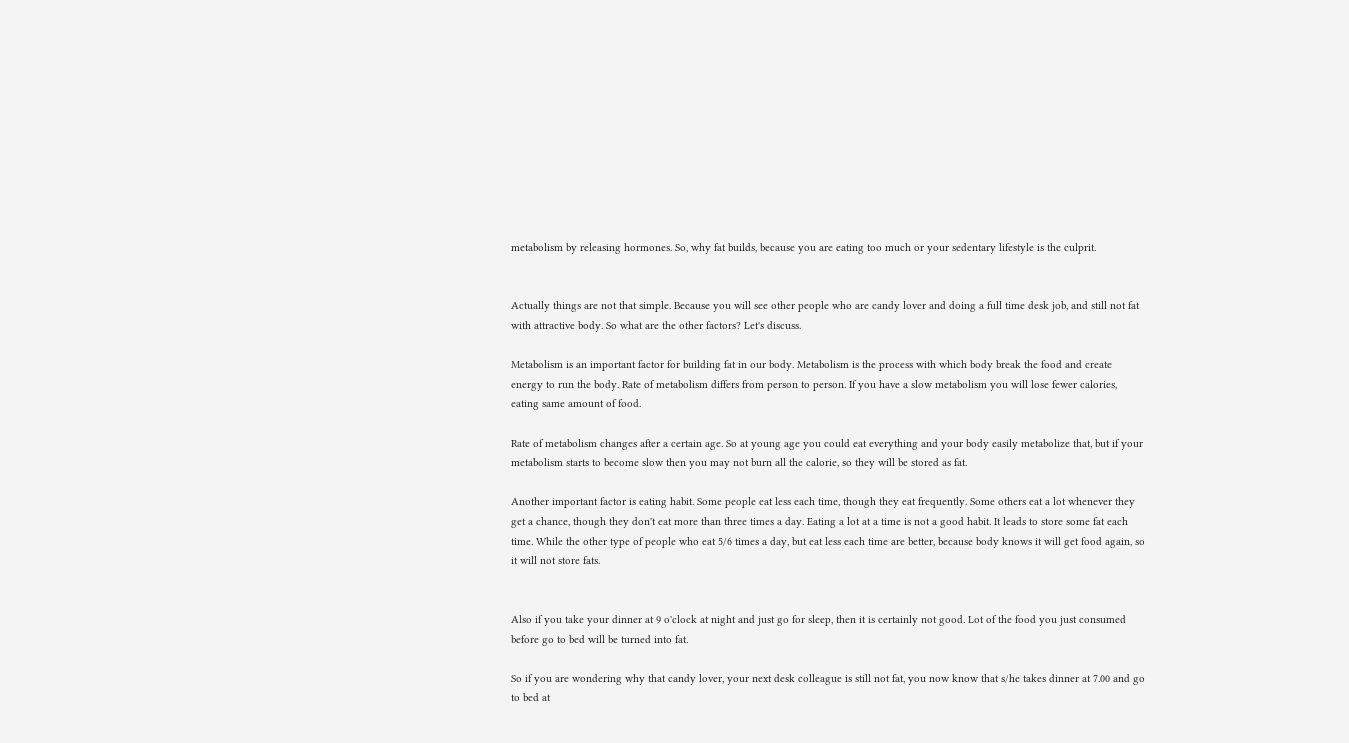metabolism by releasing hormones. So, why fat builds, because you are eating too much or your sedentary lifestyle is the culprit.


Actually things are not that simple. Because you will see other people who are candy lover and doing a full time desk job, and still not fat with attractive body. So what are the other factors? Let's discuss.

Metabolism is an important factor for building fat in our body. Metabolism is the process with which body break the food and create energy to run the body. Rate of metabolism differs from person to person. If you have a slow metabolism you will lose fewer calories, eating same amount of food.

Rate of metabolism changes after a certain age. So at young age you could eat everything and your body easily metabolize that, but if your metabolism starts to become slow then you may not burn all the calorie, so they will be stored as fat.

Another important factor is eating habit. Some people eat less each time, though they eat frequently. Some others eat a lot whenever they get a chance, though they don't eat more than three times a day. Eating a lot at a time is not a good habit. It leads to store some fat each time. While the other type of people who eat 5/6 times a day, but eat less each time are better, because body knows it will get food again, so it will not store fats.


Also if you take your dinner at 9 o'clock at night and just go for sleep, then it is certainly not good. Lot of the food you just consumed before go to bed will be turned into fat.

So if you are wondering why that candy lover, your next desk colleague is still not fat, you now know that s/he takes dinner at 7.00 and go to bed at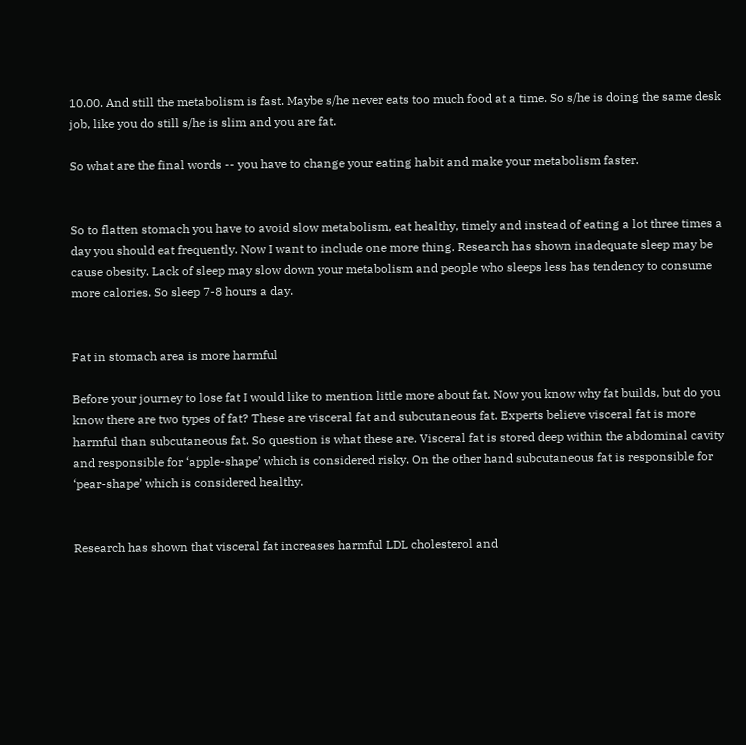10.00. And still the metabolism is fast. Maybe s/he never eats too much food at a time. So s/he is doing the same desk job, like you do still s/he is slim and you are fat.

So what are the final words -- you have to change your eating habit and make your metabolism faster.


So to flatten stomach you have to avoid slow metabolism, eat healthy, timely and instead of eating a lot three times a day you should eat frequently. Now I want to include one more thing. Research has shown inadequate sleep may be cause obesity. Lack of sleep may slow down your metabolism and people who sleeps less has tendency to consume more calories. So sleep 7-8 hours a day.


Fat in stomach area is more harmful

Before your journey to lose fat I would like to mention little more about fat. Now you know why fat builds, but do you know there are two types of fat? These are visceral fat and subcutaneous fat. Experts believe visceral fat is more harmful than subcutaneous fat. So question is what these are. Visceral fat is stored deep within the abdominal cavity and responsible for ‘apple-shape’ which is considered risky. On the other hand subcutaneous fat is responsible for ‘pear-shape’ which is considered healthy.


Research has shown that visceral fat increases harmful LDL cholesterol and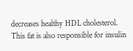decreases healthy HDL cholesterol. This fat is also responsible for insulin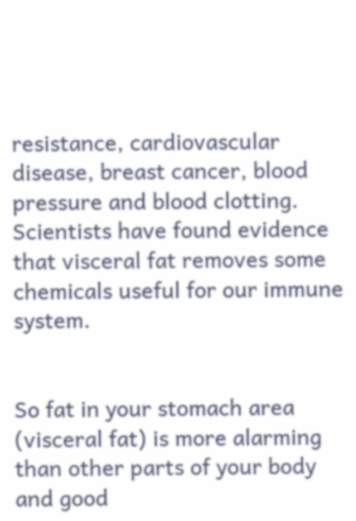resistance, cardiovascular disease, breast cancer, blood pressure and blood clotting. Scientists have found evidence that visceral fat removes some chemicals useful for our immune system.


So fat in your stomach area (visceral fat) is more alarming than other parts of your body and good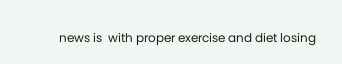news is  with proper exercise and diet losing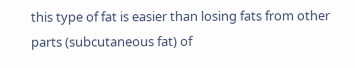this type of fat is easier than losing fats from other parts (subcutaneous fat) of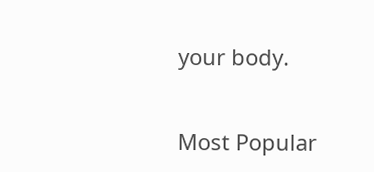your body.


Most Popular